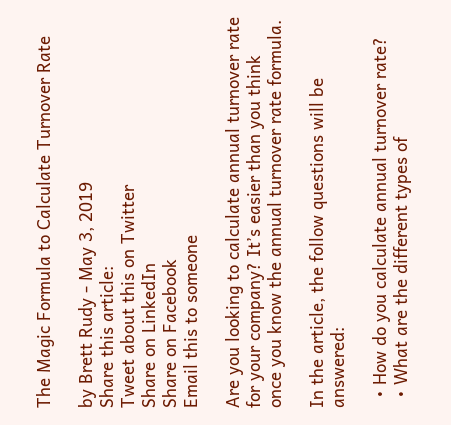The Magic Formula to Calculate Turnover Rate

by Brett Rudy - May 3, 2019
Share this article:
Tweet about this on Twitter
Share on LinkedIn
Share on Facebook
Email this to someone

Are you looking to calculate annual turnover rate for your company? It’s easier than you think once you know the annual turnover rate formula.

In the article, the follow questions will be answered:

  • How do you calculate annual turnover rate?
  • What are the different types of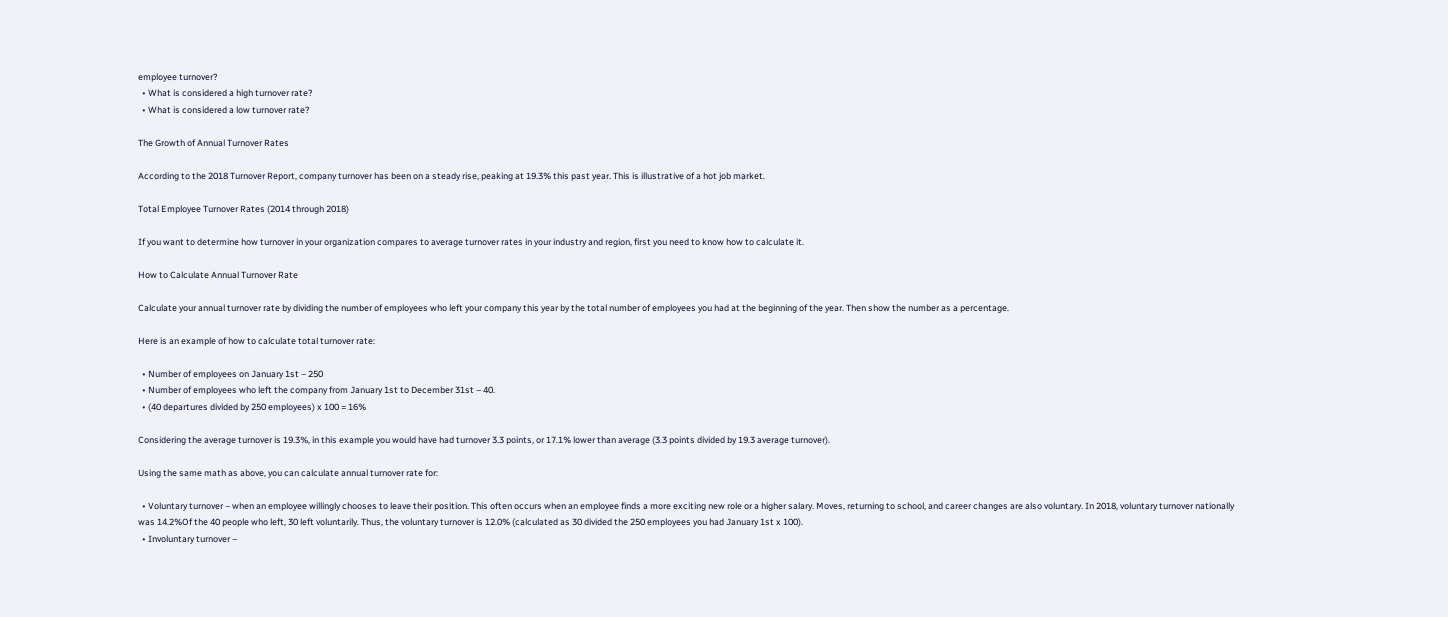employee turnover?
  • What is considered a high turnover rate?
  • What is considered a low turnover rate?

The Growth of Annual Turnover Rates

According to the 2018 Turnover Report, company turnover has been on a steady rise, peaking at 19.3% this past year. This is illustrative of a hot job market.

Total Employee Turnover Rates (2014 through 2018)

If you want to determine how turnover in your organization compares to average turnover rates in your industry and region, first you need to know how to calculate it.

How to Calculate Annual Turnover Rate

Calculate your annual turnover rate by dividing the number of employees who left your company this year by the total number of employees you had at the beginning of the year. Then show the number as a percentage.

Here is an example of how to calculate total turnover rate:

  • Number of employees on January 1st – 250
  • Number of employees who left the company from January 1st to December 31st – 40.
  • (40 departures divided by 250 employees) x 100 = 16%

Considering the average turnover is 19.3%, in this example you would have had turnover 3.3 points, or 17.1% lower than average (3.3 points divided by 19.3 average turnover).

Using the same math as above, you can calculate annual turnover rate for:

  • Voluntary turnover – when an employee willingly chooses to leave their position. This often occurs when an employee finds a more exciting new role or a higher salary. Moves, returning to school, and career changes are also voluntary. In 2018, voluntary turnover nationally was 14.2%Of the 40 people who left, 30 left voluntarily. Thus, the voluntary turnover is 12.0% (calculated as 30 divided the 250 employees you had January 1st x 100).
  • Involuntary turnover –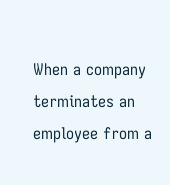When a company terminates an employee from a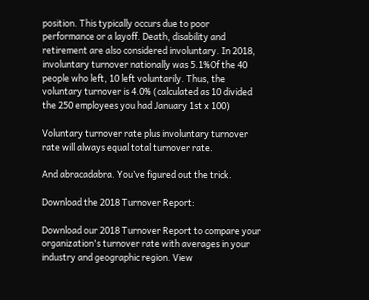position. This typically occurs due to poor performance or a layoff. Death, disability and retirement are also considered involuntary. In 2018, involuntary turnover nationally was 5.1%Of the 40 people who left, 10 left voluntarily. Thus, the voluntary turnover is 4.0% (calculated as 10 divided the 250 employees you had January 1st x 100)

Voluntary turnover rate plus involuntary turnover rate will always equal total turnover rate.

And abracadabra. You’ve figured out the trick.

Download the 2018 Turnover Report:

Download our 2018 Turnover Report to compare your organization's turnover rate with averages in your industry and geographic region. View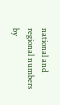national and regional numbers by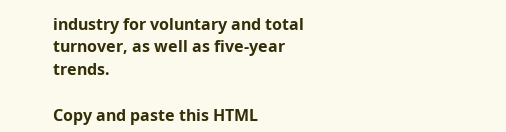industry for voluntary and total turnover, as well as five-year trends.

Copy and paste this HTML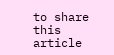to share this article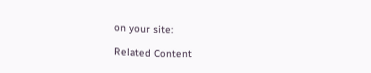on your site:

Related Content